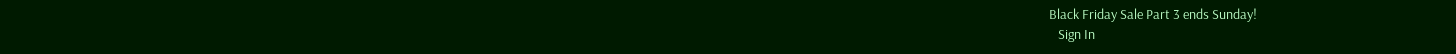Black Friday Sale Part 3 ends Sunday!
   Sign In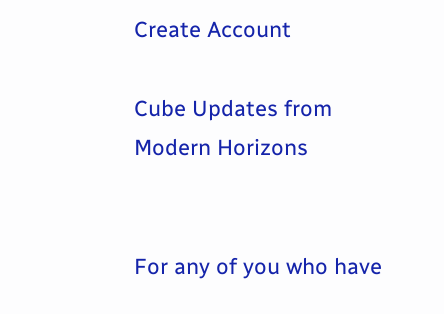Create Account

Cube Updates from Modern Horizons


For any of you who have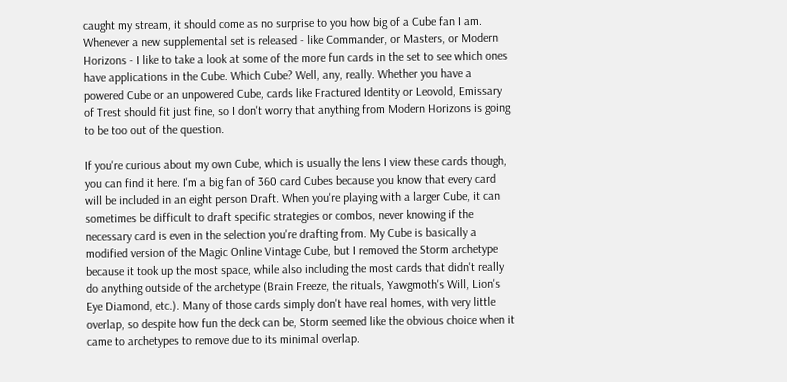caught my stream, it should come as no surprise to you how big of a Cube fan I am. Whenever a new supplemental set is released - like Commander, or Masters, or Modern Horizons - I like to take a look at some of the more fun cards in the set to see which ones have applications in the Cube. Which Cube? Well, any, really. Whether you have a powered Cube or an unpowered Cube, cards like Fractured Identity or Leovold, Emissary of Trest should fit just fine, so I don't worry that anything from Modern Horizons is going to be too out of the question.

If you're curious about my own Cube, which is usually the lens I view these cards though, you can find it here. I'm a big fan of 360 card Cubes because you know that every card will be included in an eight person Draft. When you're playing with a larger Cube, it can sometimes be difficult to draft specific strategies or combos, never knowing if the necessary card is even in the selection you're drafting from. My Cube is basically a modified version of the Magic Online Vintage Cube, but I removed the Storm archetype because it took up the most space, while also including the most cards that didn't really do anything outside of the archetype (Brain Freeze, the rituals, Yawgmoth's Will, Lion's Eye Diamond, etc.). Many of those cards simply don't have real homes, with very little overlap, so despite how fun the deck can be, Storm seemed like the obvious choice when it came to archetypes to remove due to its minimal overlap.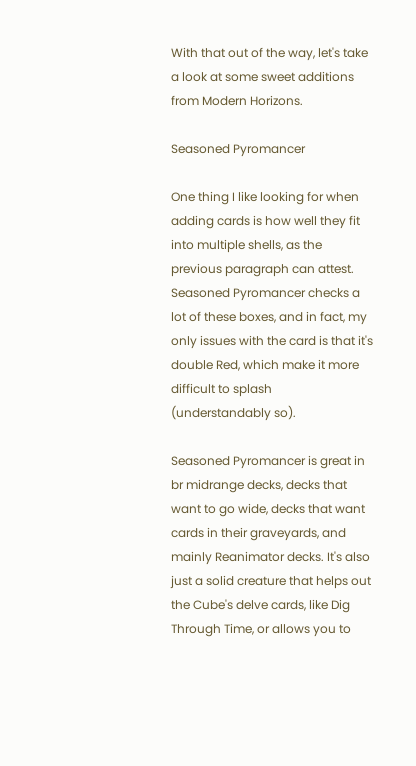With that out of the way, let's take a look at some sweet additions from Modern Horizons.

Seasoned Pyromancer

One thing I like looking for when adding cards is how well they fit into multiple shells, as the previous paragraph can attest. Seasoned Pyromancer checks a lot of these boxes, and in fact, my only issues with the card is that it's double Red, which make it more difficult to splash (understandably so).

Seasoned Pyromancer is great in br midrange decks, decks that want to go wide, decks that want cards in their graveyards, and mainly Reanimator decks. It's also just a solid creature that helps out the Cube's delve cards, like Dig Through Time, or allows you to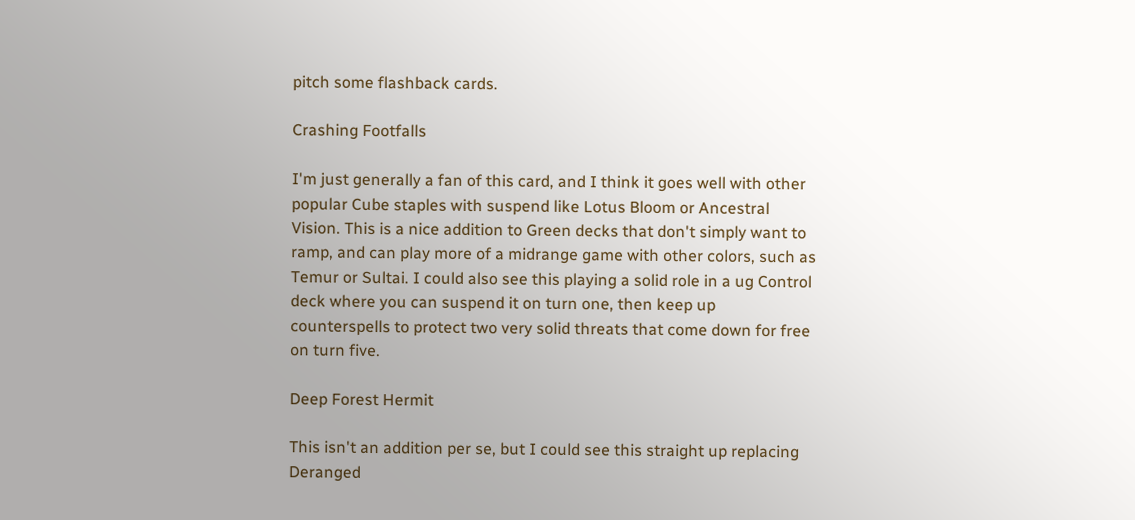pitch some flashback cards.

Crashing Footfalls

I'm just generally a fan of this card, and I think it goes well with other popular Cube staples with suspend like Lotus Bloom or Ancestral Vision. This is a nice addition to Green decks that don't simply want to ramp, and can play more of a midrange game with other colors, such as Temur or Sultai. I could also see this playing a solid role in a ug Control deck where you can suspend it on turn one, then keep up counterspells to protect two very solid threats that come down for free on turn five.

Deep Forest Hermit

This isn't an addition per se, but I could see this straight up replacing Deranged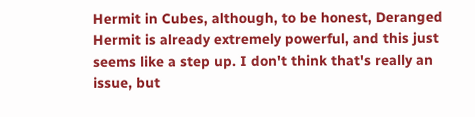Hermit in Cubes, although, to be honest, Deranged Hermit is already extremely powerful, and this just seems like a step up. I don't think that's really an issue, but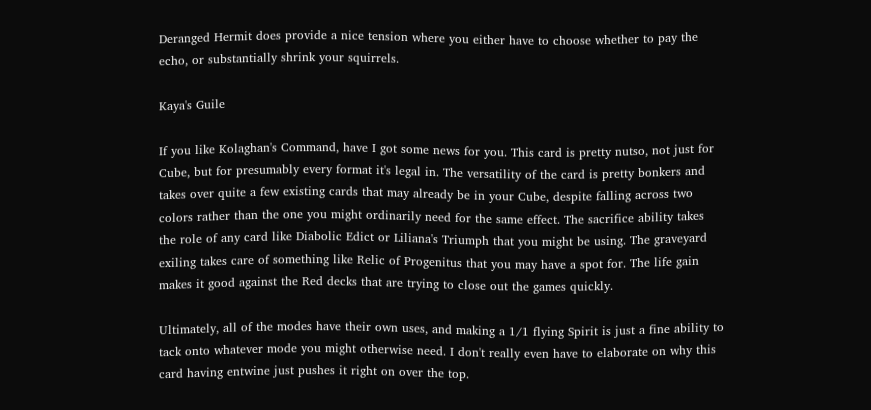Deranged Hermit does provide a nice tension where you either have to choose whether to pay the echo, or substantially shrink your squirrels.

Kaya's Guile

If you like Kolaghan's Command, have I got some news for you. This card is pretty nutso, not just for Cube, but for presumably every format it's legal in. The versatility of the card is pretty bonkers and takes over quite a few existing cards that may already be in your Cube, despite falling across two colors rather than the one you might ordinarily need for the same effect. The sacrifice ability takes the role of any card like Diabolic Edict or Liliana's Triumph that you might be using. The graveyard exiling takes care of something like Relic of Progenitus that you may have a spot for. The life gain makes it good against the Red decks that are trying to close out the games quickly.

Ultimately, all of the modes have their own uses, and making a 1/1 flying Spirit is just a fine ability to tack onto whatever mode you might otherwise need. I don't really even have to elaborate on why this card having entwine just pushes it right on over the top.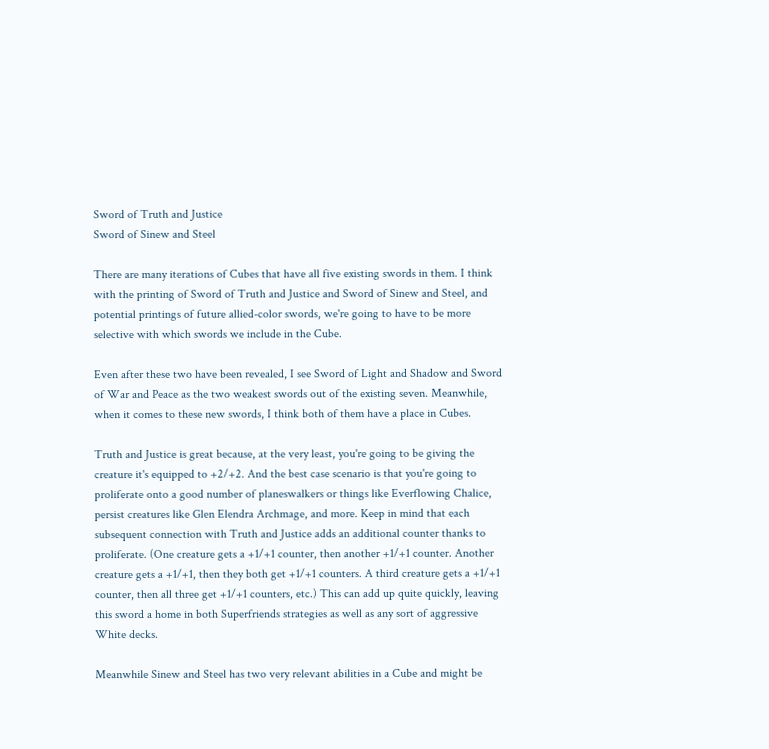Sword of Truth and Justice
Sword of Sinew and Steel

There are many iterations of Cubes that have all five existing swords in them. I think with the printing of Sword of Truth and Justice and Sword of Sinew and Steel, and potential printings of future allied-color swords, we're going to have to be more selective with which swords we include in the Cube.

Even after these two have been revealed, I see Sword of Light and Shadow and Sword of War and Peace as the two weakest swords out of the existing seven. Meanwhile, when it comes to these new swords, I think both of them have a place in Cubes.

Truth and Justice is great because, at the very least, you're going to be giving the creature it's equipped to +2/+2. And the best case scenario is that you're going to proliferate onto a good number of planeswalkers or things like Everflowing Chalice, persist creatures like Glen Elendra Archmage, and more. Keep in mind that each subsequent connection with Truth and Justice adds an additional counter thanks to proliferate. (One creature gets a +1/+1 counter, then another +1/+1 counter. Another creature gets a +1/+1, then they both get +1/+1 counters. A third creature gets a +1/+1 counter, then all three get +1/+1 counters, etc.) This can add up quite quickly, leaving this sword a home in both Superfriends strategies as well as any sort of aggressive White decks.

Meanwhile Sinew and Steel has two very relevant abilities in a Cube and might be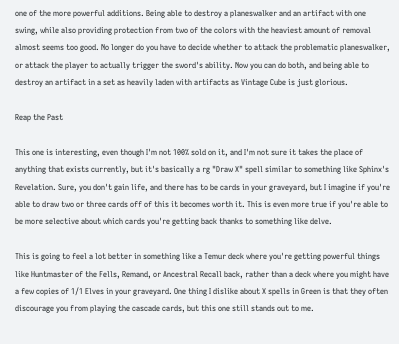one of the more powerful additions. Being able to destroy a planeswalker and an artifact with one swing, while also providing protection from two of the colors with the heaviest amount of removal almost seems too good. No longer do you have to decide whether to attack the problematic planeswalker, or attack the player to actually trigger the sword's ability. Now you can do both, and being able to destroy an artifact in a set as heavily laden with artifacts as Vintage Cube is just glorious.

Reap the Past

This one is interesting, even though I'm not 100% sold on it, and I'm not sure it takes the place of anything that exists currently, but it's basically a rg "Draw X" spell similar to something like Sphinx's Revelation. Sure, you don't gain life, and there has to be cards in your graveyard, but I imagine if you're able to draw two or three cards off of this it becomes worth it. This is even more true if you're able to be more selective about which cards you're getting back thanks to something like delve.

This is going to feel a lot better in something like a Temur deck where you're getting powerful things like Huntmaster of the Fells, Remand, or Ancestral Recall back, rather than a deck where you might have a few copies of 1/1 Elves in your graveyard. One thing I dislike about X spells in Green is that they often discourage you from playing the cascade cards, but this one still stands out to me.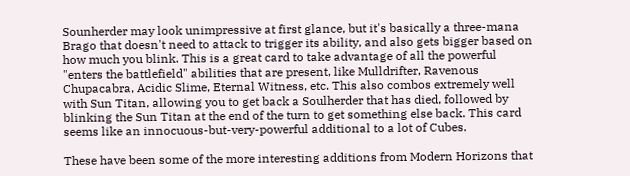Sounherder may look unimpressive at first glance, but it's basically a three-mana Brago that doesn't need to attack to trigger its ability, and also gets bigger based on how much you blink. This is a great card to take advantage of all the powerful "enters the battlefield" abilities that are present, like Mulldrifter, Ravenous Chupacabra, Acidic Slime, Eternal Witness, etc. This also combos extremely well with Sun Titan, allowing you to get back a Soulherder that has died, followed by blinking the Sun Titan at the end of the turn to get something else back. This card seems like an innocuous-but-very-powerful additional to a lot of Cubes.

These have been some of the more interesting additions from Modern Horizons that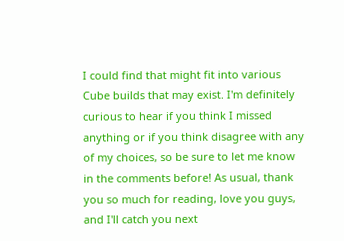I could find that might fit into various Cube builds that may exist. I'm definitely curious to hear if you think I missed anything or if you think disagree with any of my choices, so be sure to let me know in the comments before! As usual, thank you so much for reading, love you guys, and I'll catch you next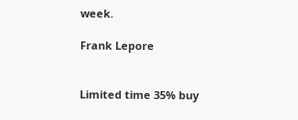week.

Frank Lepore


Limited time 35% buy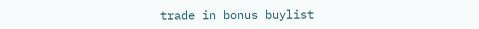trade in bonus buylist